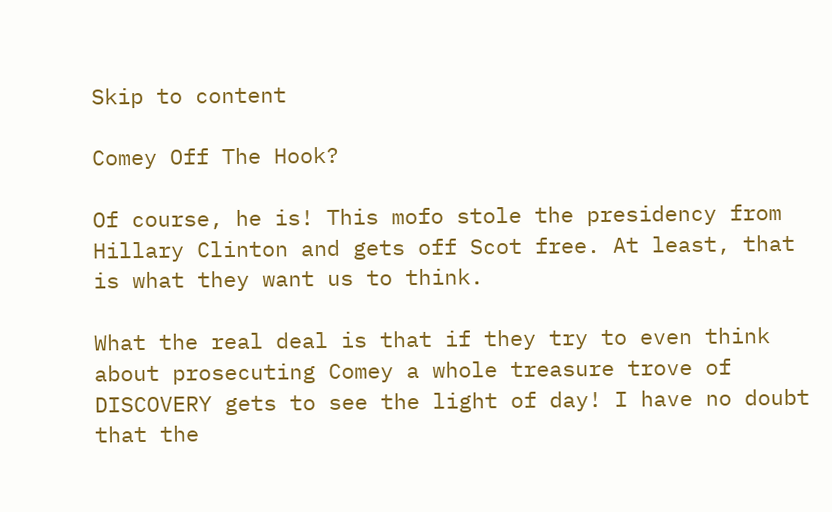Skip to content

Comey Off The Hook?

Of course, he is! This mofo stole the presidency from Hillary Clinton and gets off Scot free. At least, that is what they want us to think.

What the real deal is that if they try to even think about prosecuting Comey a whole treasure trove of DISCOVERY gets to see the light of day! I have no doubt that the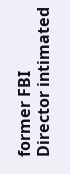former FBI Director intimated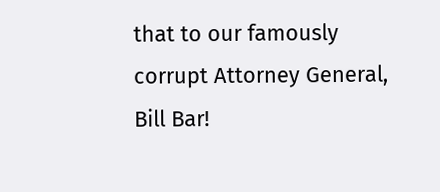that to our famously corrupt Attorney General, Bill Bar!